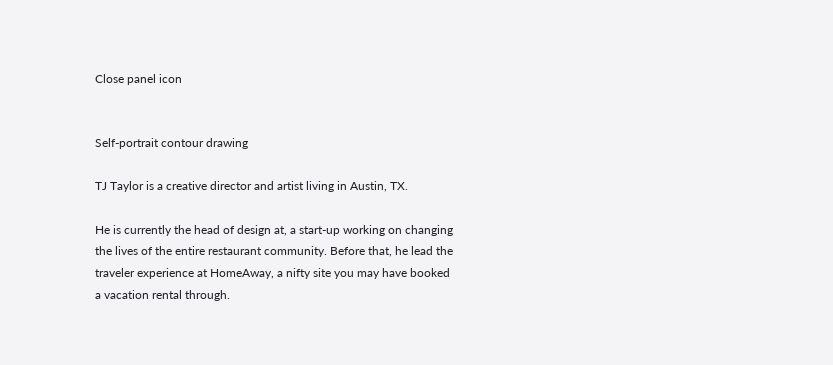Close panel icon


Self-portrait contour drawing

TJ Taylor is a creative director and artist living in Austin, TX.

He is currently the head of design at, a start-up working on changing the lives of the entire restaurant community. Before that, he lead the traveler experience at HomeAway, a nifty site you may have booked a vacation rental through.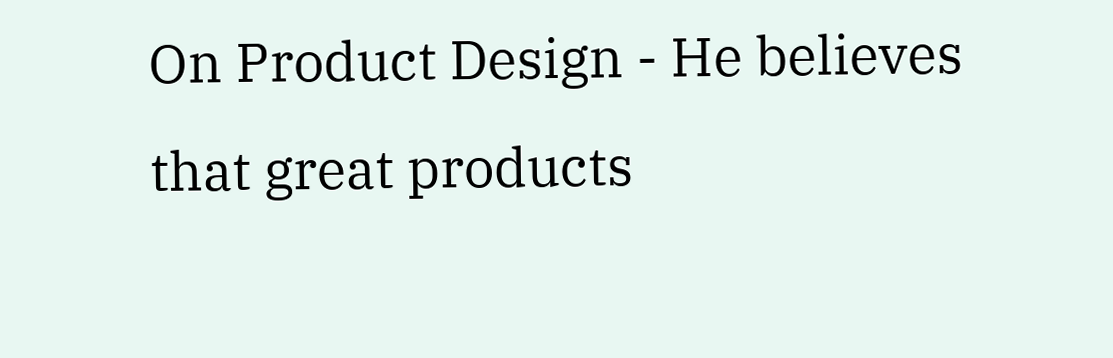On Product Design - He believes that great products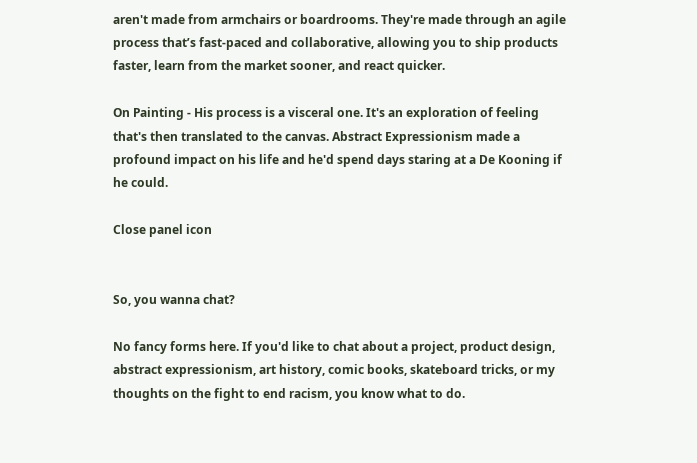aren't made from armchairs or boardrooms. They're made through an agile process that’s fast-paced and collaborative, allowing you to ship products faster, learn from the market sooner, and react quicker.

On Painting - His process is a visceral one. It's an exploration of feeling that's then translated to the canvas. Abstract Expressionism made a profound impact on his life and he'd spend days staring at a De Kooning if he could.

Close panel icon


So, you wanna chat?

No fancy forms here. If you'd like to chat about a project, product design, abstract expressionism, art history, comic books, skateboard tricks, or my thoughts on the fight to end racism, you know what to do.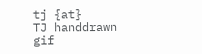tj {at}
TJ handdrawn gif